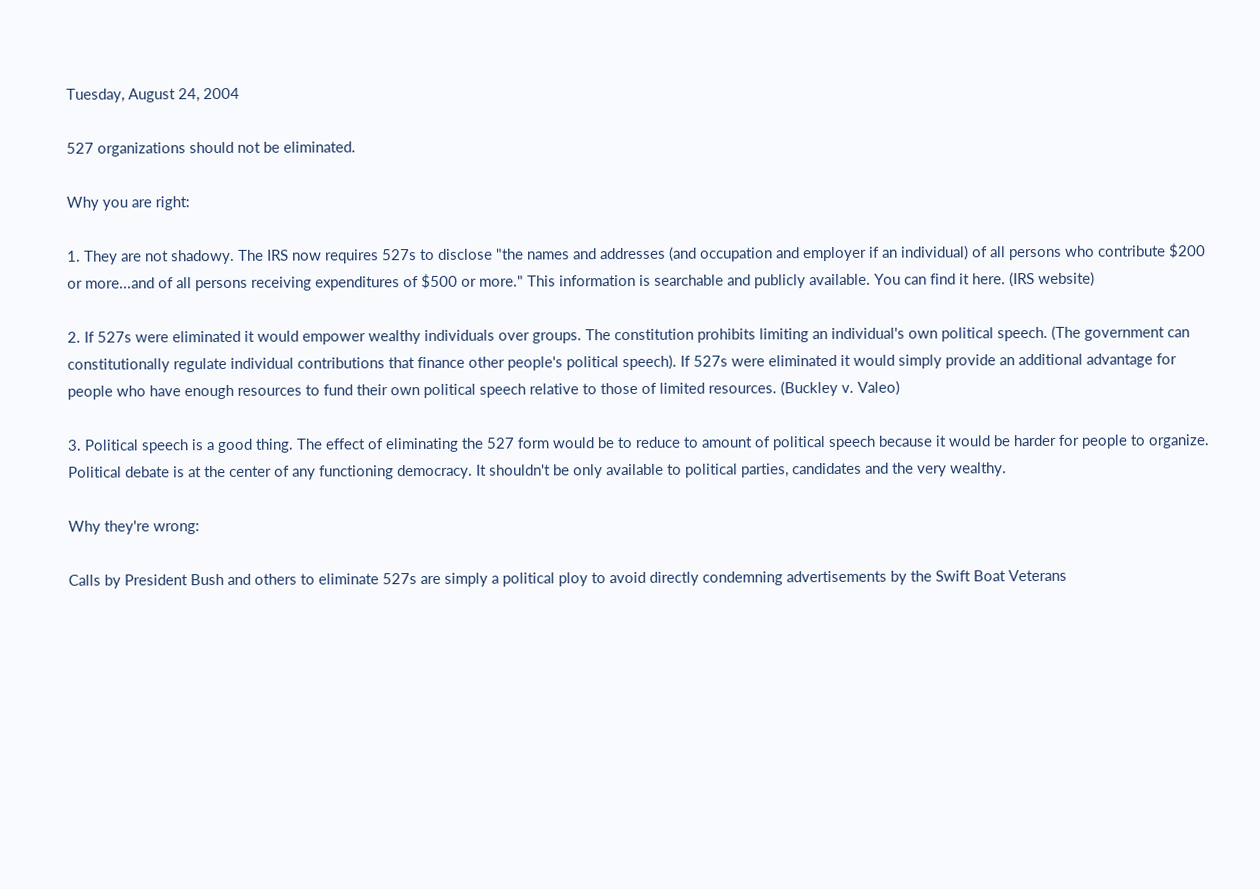Tuesday, August 24, 2004

527 organizations should not be eliminated.

Why you are right:

1. They are not shadowy. The IRS now requires 527s to disclose "the names and addresses (and occupation and employer if an individual) of all persons who contribute $200 or more...and of all persons receiving expenditures of $500 or more." This information is searchable and publicly available. You can find it here. (IRS website)

2. If 527s were eliminated it would empower wealthy individuals over groups. The constitution prohibits limiting an individual's own political speech. (The government can constitutionally regulate individual contributions that finance other people's political speech). If 527s were eliminated it would simply provide an additional advantage for people who have enough resources to fund their own political speech relative to those of limited resources. (Buckley v. Valeo)

3. Political speech is a good thing. The effect of eliminating the 527 form would be to reduce to amount of political speech because it would be harder for people to organize. Political debate is at the center of any functioning democracy. It shouldn't be only available to political parties, candidates and the very wealthy.

Why they're wrong:

Calls by President Bush and others to eliminate 527s are simply a political ploy to avoid directly condemning advertisements by the Swift Boat Veterans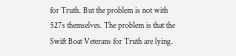for Truth. But the problem is not with 527s themselves. The problem is that the Swift Boat Veterans for Truth are lying.